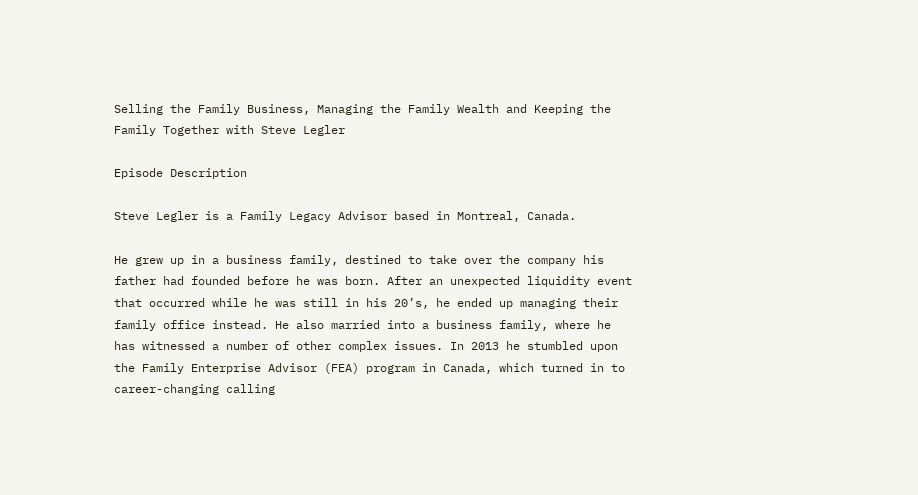Selling the Family Business, Managing the Family Wealth and Keeping the Family Together with Steve Legler

Episode Description

Steve Legler is a Family Legacy Advisor based in Montreal, Canada.

He grew up in a business family, destined to take over the company his father had founded before he was born. After an unexpected liquidity event that occurred while he was still in his 20’s, he ended up managing their family office instead. He also married into a business family, where he has witnessed a number of other complex issues. In 2013 he stumbled upon the Family Enterprise Advisor (FEA) program in Canada, which turned in to career-changing calling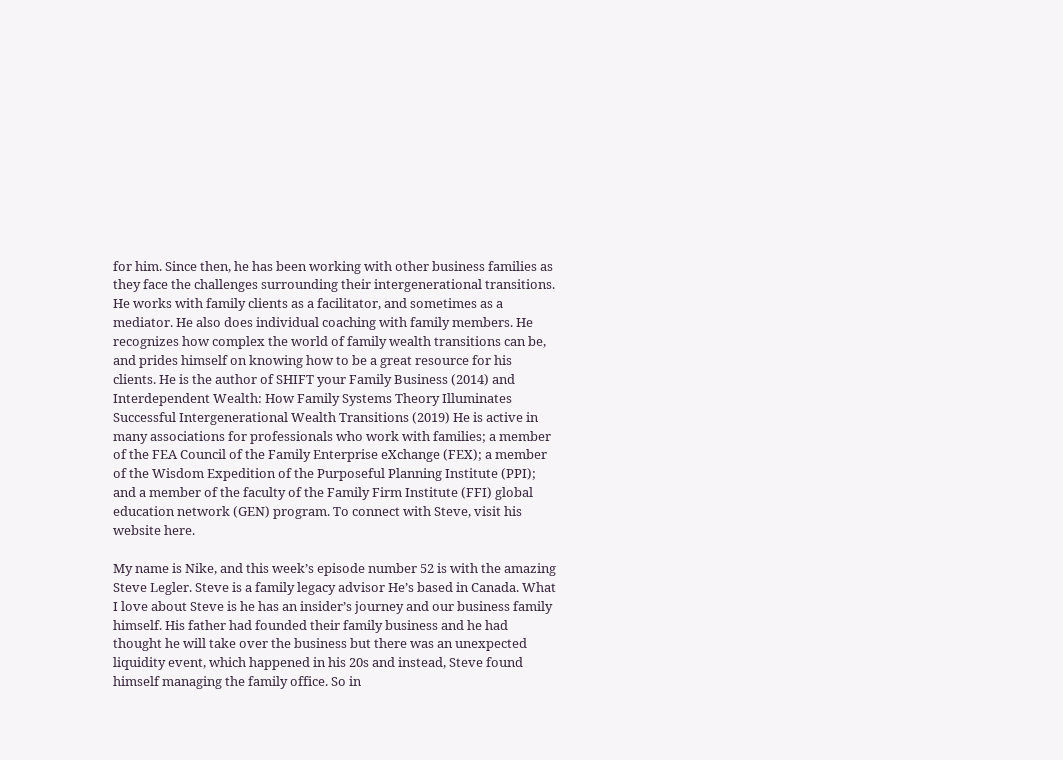for him. Since then, he has been working with other business families as they face the challenges surrounding their intergenerational transitions. He works with family clients as a facilitator, and sometimes as a mediator. He also does individual coaching with family members. He recognizes how complex the world of family wealth transitions can be, and prides himself on knowing how to be a great resource for his clients. He is the author of SHIFT your Family Business (2014) and Interdependent Wealth: How Family Systems Theory Illuminates Successful Intergenerational Wealth Transitions (2019) He is active in many associations for professionals who work with families; a member of the FEA Council of the Family Enterprise eXchange (FEX); a member of the Wisdom Expedition of the Purposeful Planning Institute (PPI); and a member of the faculty of the Family Firm Institute (FFI) global education network (GEN) program. To connect with Steve, visit his website here.

My name is Nike, and this week’s episode number 52 is with the amazing Steve Legler. Steve is a family legacy advisor He’s based in Canada. What I love about Steve is he has an insider’s journey and our business family himself. His father had founded their family business and he had thought he will take over the business but there was an unexpected liquidity event, which happened in his 20s and instead, Steve found himself managing the family office. So in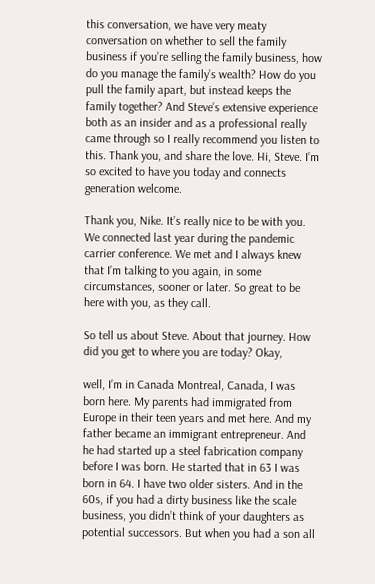this conversation, we have very meaty conversation on whether to sell the family business if you’re selling the family business, how do you manage the family’s wealth? How do you pull the family apart, but instead keeps the family together? And Steve’s extensive experience both as an insider and as a professional really came through so I really recommend you listen to this. Thank you, and share the love. Hi, Steve. I’m so excited to have you today and connects generation welcome.

Thank you, Nike. It’s really nice to be with you. We connected last year during the pandemic carrier conference. We met and I always knew that I’m talking to you again, in some circumstances, sooner or later. So great to be here with you, as they call.

So tell us about Steve. About that journey. How did you get to where you are today? Okay,

well, I’m in Canada Montreal, Canada, I was born here. My parents had immigrated from Europe in their teen years and met here. And my father became an immigrant entrepreneur. And he had started up a steel fabrication company before I was born. He started that in 63 I was born in 64. I have two older sisters. And in the 60s, if you had a dirty business like the scale business, you didn’t think of your daughters as potential successors. But when you had a son all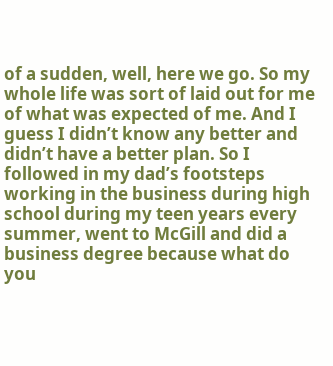of a sudden, well, here we go. So my whole life was sort of laid out for me of what was expected of me. And I guess I didn’t know any better and didn’t have a better plan. So I followed in my dad’s footsteps working in the business during high school during my teen years every summer, went to McGill and did a business degree because what do you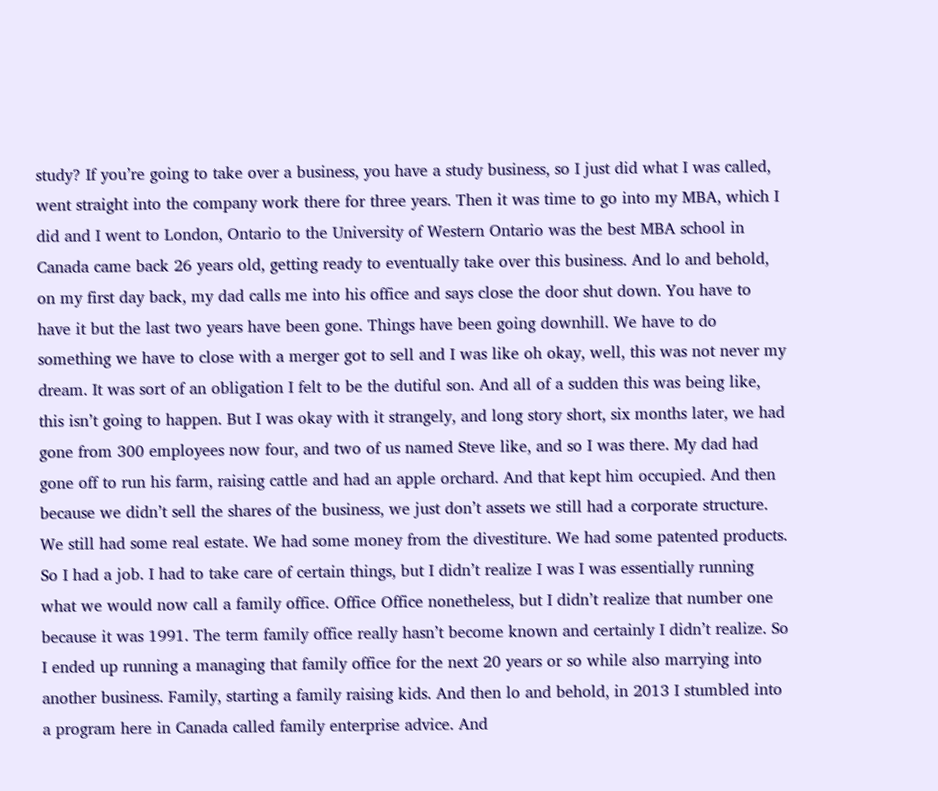study? If you’re going to take over a business, you have a study business, so I just did what I was called, went straight into the company work there for three years. Then it was time to go into my MBA, which I did and I went to London, Ontario to the University of Western Ontario was the best MBA school in Canada came back 26 years old, getting ready to eventually take over this business. And lo and behold, on my first day back, my dad calls me into his office and says close the door shut down. You have to have it but the last two years have been gone. Things have been going downhill. We have to do something we have to close with a merger got to sell and I was like oh okay, well, this was not never my dream. It was sort of an obligation I felt to be the dutiful son. And all of a sudden this was being like, this isn’t going to happen. But I was okay with it strangely, and long story short, six months later, we had gone from 300 employees now four, and two of us named Steve like, and so I was there. My dad had gone off to run his farm, raising cattle and had an apple orchard. And that kept him occupied. And then because we didn’t sell the shares of the business, we just don’t assets we still had a corporate structure. We still had some real estate. We had some money from the divestiture. We had some patented products. So I had a job. I had to take care of certain things, but I didn’t realize I was I was essentially running what we would now call a family office. Office Office nonetheless, but I didn’t realize that number one because it was 1991. The term family office really hasn’t become known and certainly I didn’t realize. So I ended up running a managing that family office for the next 20 years or so while also marrying into another business. Family, starting a family raising kids. And then lo and behold, in 2013 I stumbled into a program here in Canada called family enterprise advice. And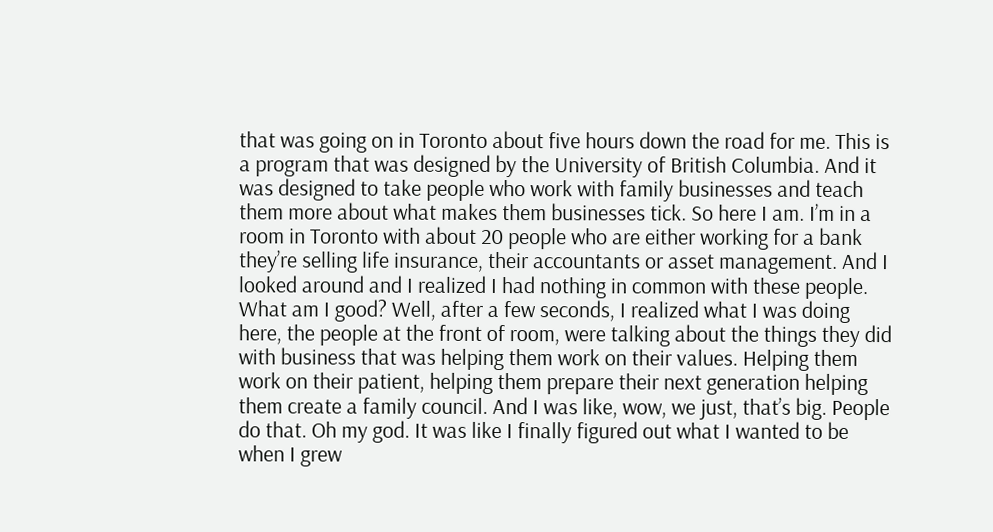that was going on in Toronto about five hours down the road for me. This is a program that was designed by the University of British Columbia. And it was designed to take people who work with family businesses and teach them more about what makes them businesses tick. So here I am. I’m in a room in Toronto with about 20 people who are either working for a bank they’re selling life insurance, their accountants or asset management. And I looked around and I realized I had nothing in common with these people. What am I good? Well, after a few seconds, I realized what I was doing here, the people at the front of room, were talking about the things they did with business that was helping them work on their values. Helping them work on their patient, helping them prepare their next generation helping them create a family council. And I was like, wow, we just, that’s big. People do that. Oh my god. It was like I finally figured out what I wanted to be when I grew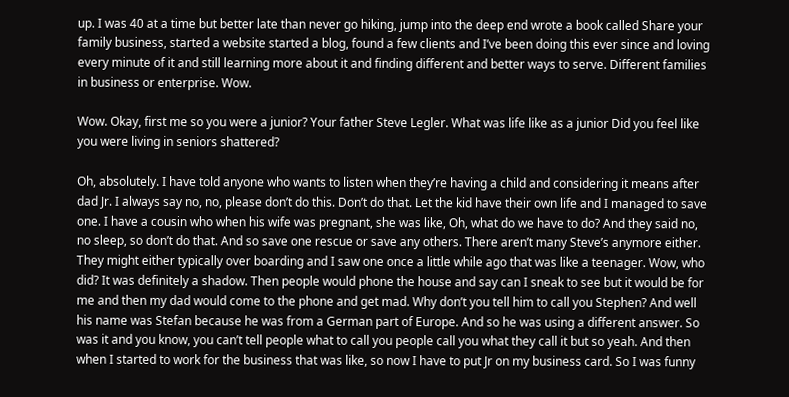up. I was 40 at a time but better late than never go hiking, jump into the deep end wrote a book called Share your family business, started a website started a blog, found a few clients and I’ve been doing this ever since and loving every minute of it and still learning more about it and finding different and better ways to serve. Different families in business or enterprise. Wow.

Wow. Okay, first me so you were a junior? Your father Steve Legler. What was life like as a junior Did you feel like you were living in seniors shattered?

Oh, absolutely. I have told anyone who wants to listen when they’re having a child and considering it means after dad Jr. I always say no, no, please don’t do this. Don’t do that. Let the kid have their own life and I managed to save one. I have a cousin who when his wife was pregnant, she was like, Oh, what do we have to do? And they said no, no sleep, so don’t do that. And so save one rescue or save any others. There aren’t many Steve’s anymore either. They might either typically over boarding and I saw one once a little while ago that was like a teenager. Wow, who did? It was definitely a shadow. Then people would phone the house and say can I sneak to see but it would be for me and then my dad would come to the phone and get mad. Why don’t you tell him to call you Stephen? And well his name was Stefan because he was from a German part of Europe. And so he was using a different answer. So was it and you know, you can’t tell people what to call you people call you what they call it but so yeah. And then when I started to work for the business that was like, so now I have to put Jr on my business card. So I was funny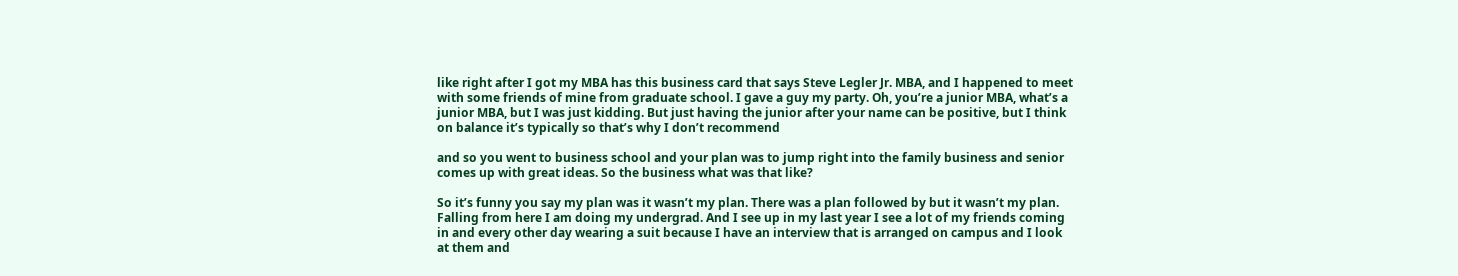like right after I got my MBA has this business card that says Steve Legler Jr. MBA, and I happened to meet with some friends of mine from graduate school. I gave a guy my party. Oh, you’re a junior MBA, what’s a junior MBA, but I was just kidding. But just having the junior after your name can be positive, but I think on balance it’s typically so that’s why I don’t recommend

and so you went to business school and your plan was to jump right into the family business and senior comes up with great ideas. So the business what was that like?

So it’s funny you say my plan was it wasn’t my plan. There was a plan followed by but it wasn’t my plan. Falling from here I am doing my undergrad. And I see up in my last year I see a lot of my friends coming in and every other day wearing a suit because I have an interview that is arranged on campus and I look at them and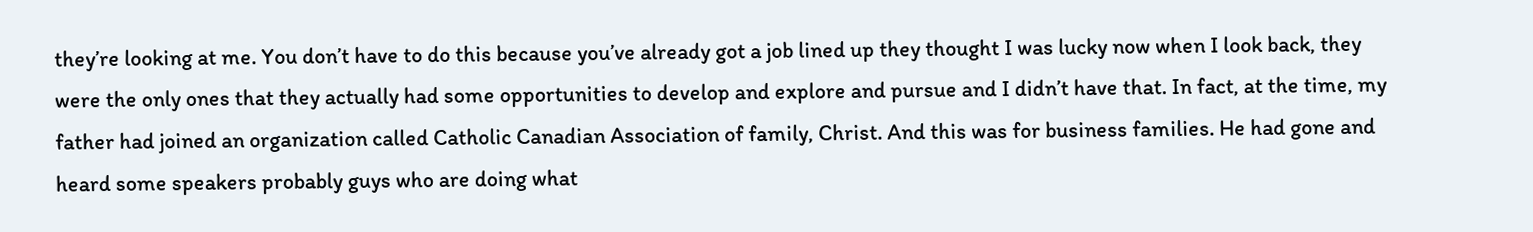they’re looking at me. You don’t have to do this because you’ve already got a job lined up they thought I was lucky now when I look back, they were the only ones that they actually had some opportunities to develop and explore and pursue and I didn’t have that. In fact, at the time, my father had joined an organization called Catholic Canadian Association of family, Christ. And this was for business families. He had gone and heard some speakers probably guys who are doing what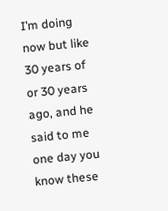I’m doing now but like 30 years of or 30 years ago, and he said to me one day you know these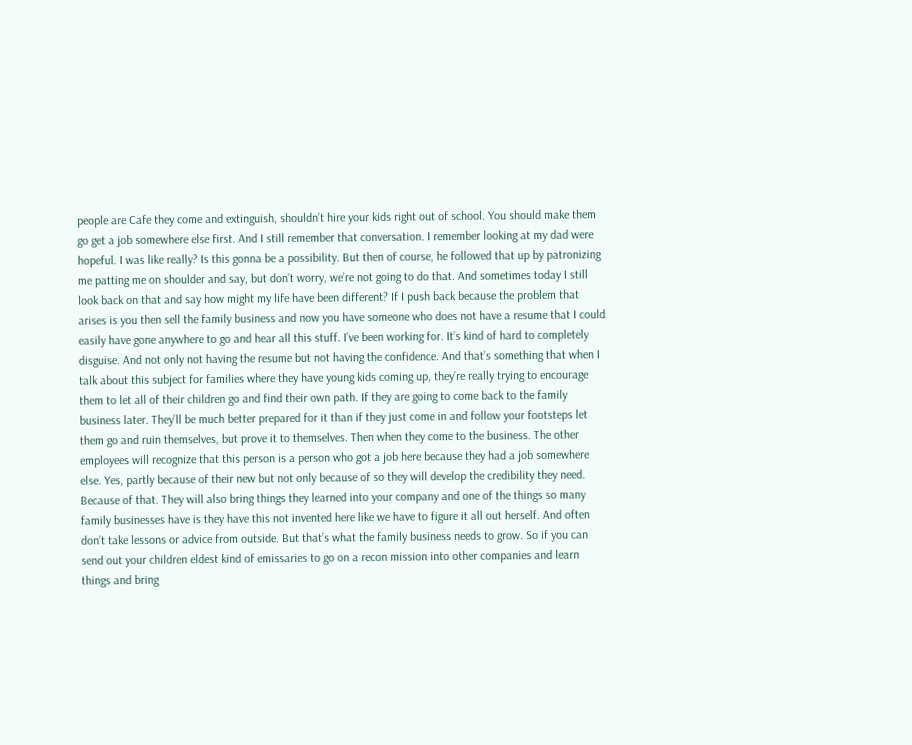people are Cafe they come and extinguish, shouldn’t hire your kids right out of school. You should make them go get a job somewhere else first. And I still remember that conversation. I remember looking at my dad were hopeful. I was like really? Is this gonna be a possibility. But then of course, he followed that up by patronizing me patting me on shoulder and say, but don’t worry, we’re not going to do that. And sometimes today I still look back on that and say how might my life have been different? If I push back because the problem that arises is you then sell the family business and now you have someone who does not have a resume that I could easily have gone anywhere to go and hear all this stuff. I’ve been working for. It’s kind of hard to completely disguise. And not only not having the resume but not having the confidence. And that’s something that when I talk about this subject for families where they have young kids coming up, they’re really trying to encourage them to let all of their children go and find their own path. If they are going to come back to the family business later. They’ll be much better prepared for it than if they just come in and follow your footsteps let them go and ruin themselves, but prove it to themselves. Then when they come to the business. The other employees will recognize that this person is a person who got a job here because they had a job somewhere else. Yes, partly because of their new but not only because of so they will develop the credibility they need. Because of that. They will also bring things they learned into your company and one of the things so many family businesses have is they have this not invented here like we have to figure it all out herself. And often don’t take lessons or advice from outside. But that’s what the family business needs to grow. So if you can send out your children eldest kind of emissaries to go on a recon mission into other companies and learn things and bring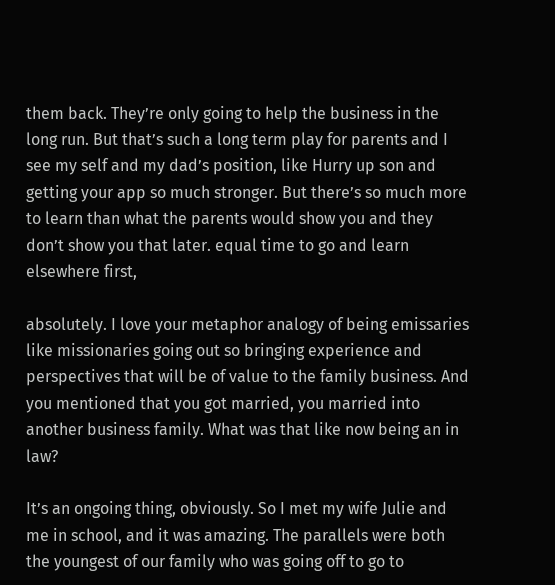them back. They’re only going to help the business in the long run. But that’s such a long term play for parents and I see my self and my dad’s position, like Hurry up son and getting your app so much stronger. But there’s so much more to learn than what the parents would show you and they don’t show you that later. equal time to go and learn elsewhere first,

absolutely. I love your metaphor analogy of being emissaries like missionaries going out so bringing experience and perspectives that will be of value to the family business. And you mentioned that you got married, you married into another business family. What was that like now being an in law?

It’s an ongoing thing, obviously. So I met my wife Julie and me in school, and it was amazing. The parallels were both the youngest of our family who was going off to go to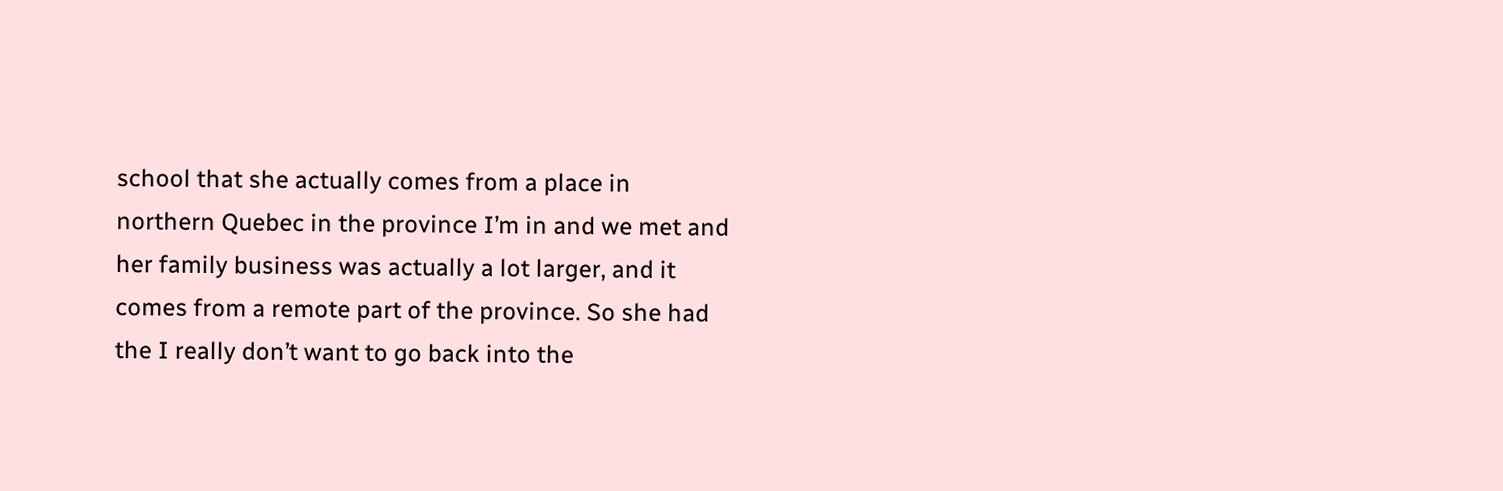school that she actually comes from a place in northern Quebec in the province I’m in and we met and her family business was actually a lot larger, and it comes from a remote part of the province. So she had the I really don’t want to go back into the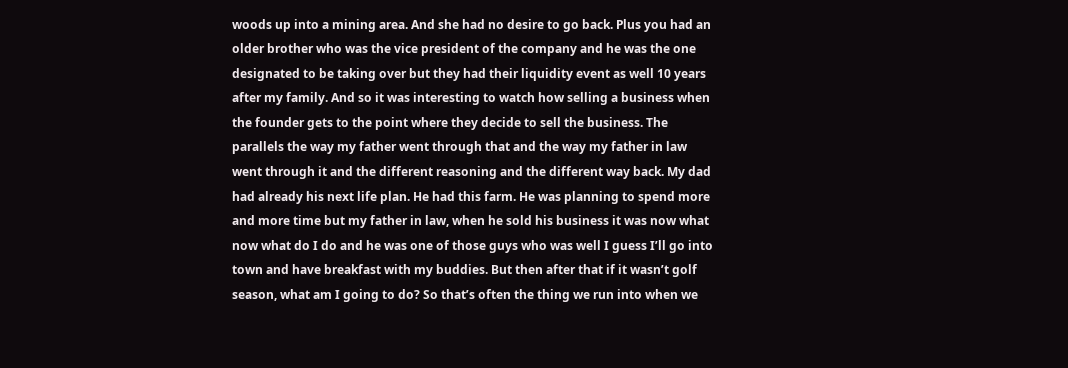woods up into a mining area. And she had no desire to go back. Plus you had an older brother who was the vice president of the company and he was the one designated to be taking over but they had their liquidity event as well 10 years after my family. And so it was interesting to watch how selling a business when the founder gets to the point where they decide to sell the business. The parallels the way my father went through that and the way my father in law went through it and the different reasoning and the different way back. My dad had already his next life plan. He had this farm. He was planning to spend more and more time but my father in law, when he sold his business it was now what now what do I do and he was one of those guys who was well I guess I’ll go into town and have breakfast with my buddies. But then after that if it wasn’t golf season, what am I going to do? So that’s often the thing we run into when we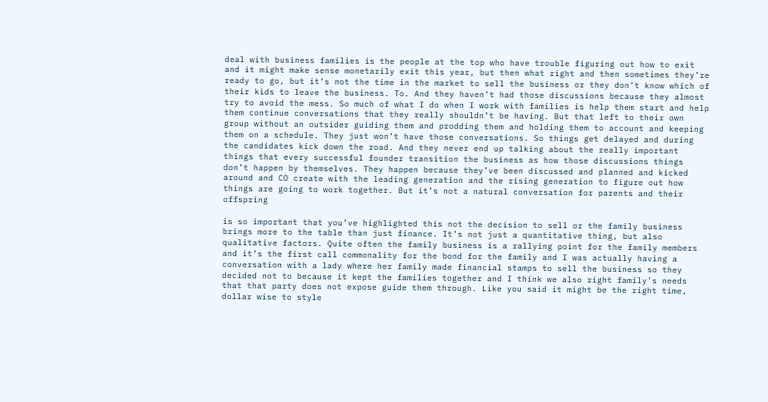deal with business families is the people at the top who have trouble figuring out how to exit and it might make sense monetarily exit this year, but then what right and then sometimes they’re ready to go, but it’s not the time in the market to sell the business or they don’t know which of their kids to leave the business. To. And they haven’t had those discussions because they almost try to avoid the mess. So much of what I do when I work with families is help them start and help them continue conversations that they really shouldn’t be having. But that left to their own group without an outsider guiding them and prodding them and holding them to account and keeping them on a schedule. They just won’t have those conversations. So things get delayed and during the candidates kick down the road. And they never end up talking about the really important things that every successful founder transition the business as how those discussions things don’t happen by themselves. They happen because they’ve been discussed and planned and kicked around and CO create with the leading generation and the rising generation to figure out how things are going to work together. But it’s not a natural conversation for parents and their offspring

is so important that you’ve highlighted this not the decision to sell or the family business brings more to the table than just finance. It’s not just a quantitative thing, but also qualitative factors. Quite often the family business is a rallying point for the family members and it’s the first call commonality for the bond for the family and I was actually having a conversation with a lady where her family made financial stamps to sell the business so they decided not to because it kept the families together and I think we also right family’s needs that that party does not expose guide them through. Like you said it might be the right time, dollar wise to style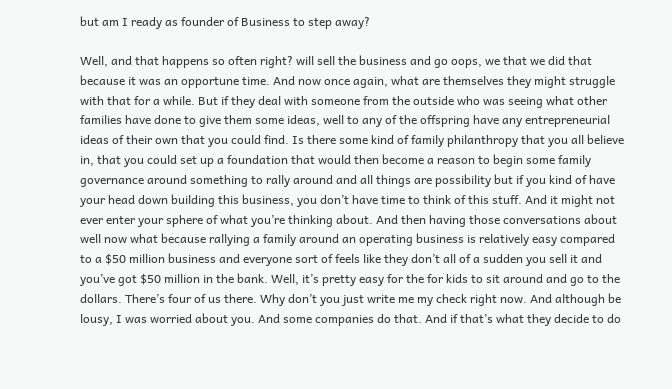but am I ready as founder of Business to step away?

Well, and that happens so often right? will sell the business and go oops, we that we did that because it was an opportune time. And now once again, what are themselves they might struggle with that for a while. But if they deal with someone from the outside who was seeing what other families have done to give them some ideas, well to any of the offspring have any entrepreneurial ideas of their own that you could find. Is there some kind of family philanthropy that you all believe in, that you could set up a foundation that would then become a reason to begin some family governance around something to rally around and all things are possibility but if you kind of have your head down building this business, you don’t have time to think of this stuff. And it might not ever enter your sphere of what you’re thinking about. And then having those conversations about well now what because rallying a family around an operating business is relatively easy compared to a $50 million business and everyone sort of feels like they don’t all of a sudden you sell it and you’ve got $50 million in the bank. Well, it’s pretty easy for the for kids to sit around and go to the dollars. There’s four of us there. Why don’t you just write me my check right now. And although be lousy, I was worried about you. And some companies do that. And if that’s what they decide to do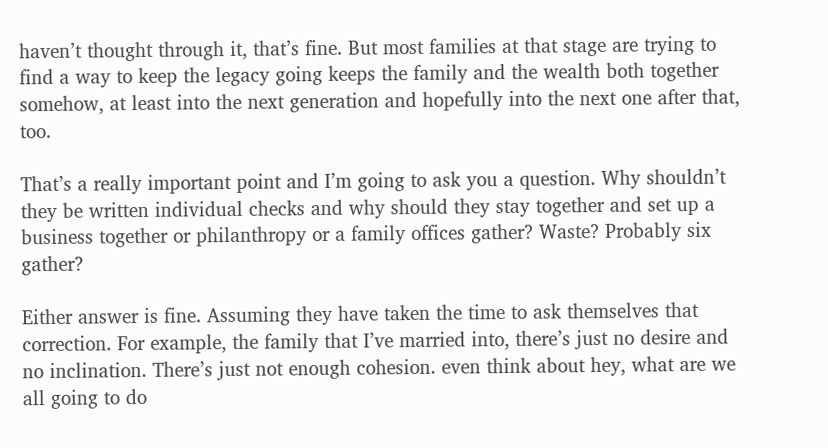haven’t thought through it, that’s fine. But most families at that stage are trying to find a way to keep the legacy going keeps the family and the wealth both together somehow, at least into the next generation and hopefully into the next one after that, too.

That’s a really important point and I’m going to ask you a question. Why shouldn’t they be written individual checks and why should they stay together and set up a business together or philanthropy or a family offices gather? Waste? Probably six gather?

Either answer is fine. Assuming they have taken the time to ask themselves that correction. For example, the family that I’ve married into, there’s just no desire and no inclination. There’s just not enough cohesion. even think about hey, what are we all going to do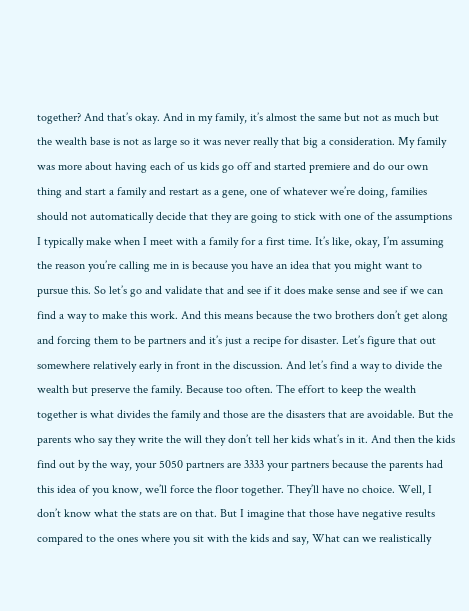together? And that’s okay. And in my family, it’s almost the same but not as much but the wealth base is not as large so it was never really that big a consideration. My family was more about having each of us kids go off and started premiere and do our own thing and start a family and restart as a gene, one of whatever we’re doing, families should not automatically decide that they are going to stick with one of the assumptions I typically make when I meet with a family for a first time. It’s like, okay, I’m assuming the reason you’re calling me in is because you have an idea that you might want to pursue this. So let’s go and validate that and see if it does make sense and see if we can find a way to make this work. And this means because the two brothers don’t get along and forcing them to be partners and it’s just a recipe for disaster. Let’s figure that out somewhere relatively early in front in the discussion. And let’s find a way to divide the wealth but preserve the family. Because too often. The effort to keep the wealth together is what divides the family and those are the disasters that are avoidable. But the parents who say they write the will they don’t tell her kids what’s in it. And then the kids find out by the way, your 5050 partners are 3333 your partners because the parents had this idea of you know, we’ll force the floor together. They’ll have no choice. Well, I don’t know what the stats are on that. But I imagine that those have negative results compared to the ones where you sit with the kids and say, What can we realistically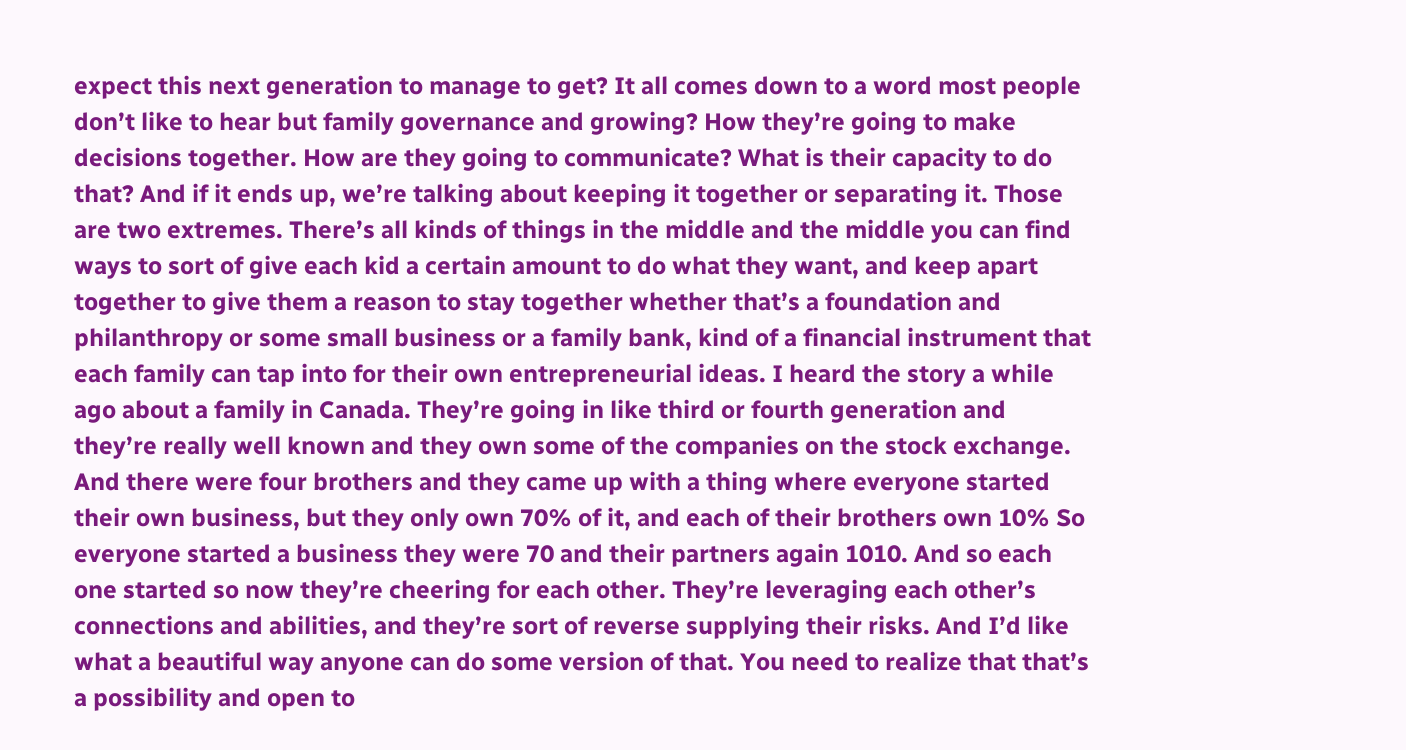expect this next generation to manage to get? It all comes down to a word most people don’t like to hear but family governance and growing? How they’re going to make decisions together. How are they going to communicate? What is their capacity to do that? And if it ends up, we’re talking about keeping it together or separating it. Those are two extremes. There’s all kinds of things in the middle and the middle you can find ways to sort of give each kid a certain amount to do what they want, and keep apart together to give them a reason to stay together whether that’s a foundation and philanthropy or some small business or a family bank, kind of a financial instrument that each family can tap into for their own entrepreneurial ideas. I heard the story a while ago about a family in Canada. They’re going in like third or fourth generation and they’re really well known and they own some of the companies on the stock exchange. And there were four brothers and they came up with a thing where everyone started their own business, but they only own 70% of it, and each of their brothers own 10% So everyone started a business they were 70 and their partners again 1010. And so each one started so now they’re cheering for each other. They’re leveraging each other’s connections and abilities, and they’re sort of reverse supplying their risks. And I’d like what a beautiful way anyone can do some version of that. You need to realize that that’s a possibility and open to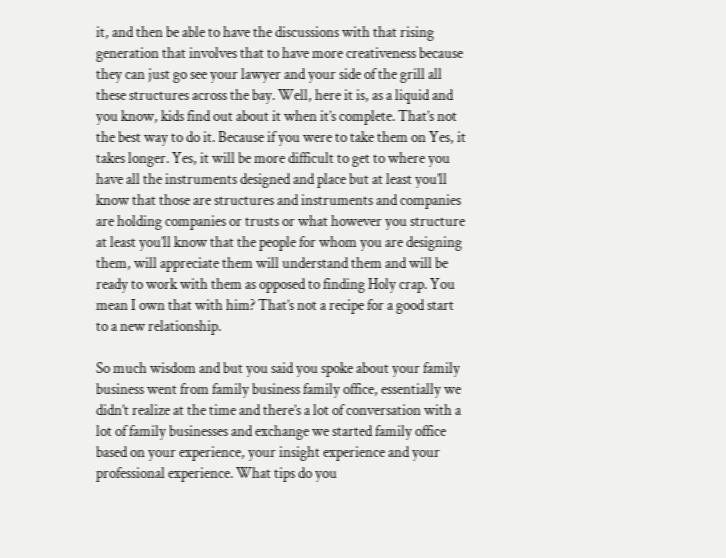it, and then be able to have the discussions with that rising generation that involves that to have more creativeness because they can just go see your lawyer and your side of the grill all these structures across the bay. Well, here it is, as a liquid and you know, kids find out about it when it’s complete. That’s not the best way to do it. Because if you were to take them on Yes, it takes longer. Yes, it will be more difficult to get to where you have all the instruments designed and place but at least you’ll know that those are structures and instruments and companies are holding companies or trusts or what however you structure at least you’ll know that the people for whom you are designing them, will appreciate them will understand them and will be ready to work with them as opposed to finding Holy crap. You mean I own that with him? That’s not a recipe for a good start to a new relationship.

So much wisdom and but you said you spoke about your family business went from family business family office, essentially we didn’t realize at the time and there’s a lot of conversation with a lot of family businesses and exchange we started family office based on your experience, your insight experience and your professional experience. What tips do you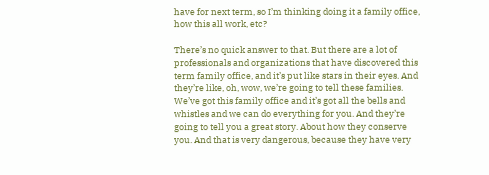have for next term, so I’m thinking doing it a family office, how this all work, etc?

There’s no quick answer to that. But there are a lot of professionals and organizations that have discovered this term family office, and it’s put like stars in their eyes. And they’re like, oh, wow, we’re going to tell these families. We’ve got this family office and it’s got all the bells and whistles and we can do everything for you. And they’re going to tell you a great story. About how they conserve you. And that is very dangerous, because they have very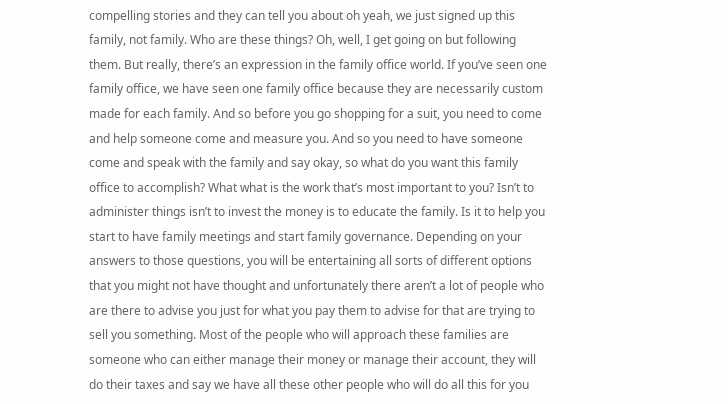compelling stories and they can tell you about oh yeah, we just signed up this family, not family. Who are these things? Oh, well, I get going on but following them. But really, there’s an expression in the family office world. If you’ve seen one family office, we have seen one family office because they are necessarily custom made for each family. And so before you go shopping for a suit, you need to come and help someone come and measure you. And so you need to have someone come and speak with the family and say okay, so what do you want this family office to accomplish? What what is the work that’s most important to you? Isn’t to administer things isn’t to invest the money is to educate the family. Is it to help you start to have family meetings and start family governance. Depending on your answers to those questions, you will be entertaining all sorts of different options that you might not have thought and unfortunately there aren’t a lot of people who are there to advise you just for what you pay them to advise for that are trying to sell you something. Most of the people who will approach these families are someone who can either manage their money or manage their account, they will do their taxes and say we have all these other people who will do all this for you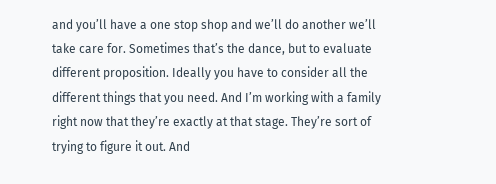and you’ll have a one stop shop and we’ll do another we’ll take care for. Sometimes that’s the dance, but to evaluate different proposition. Ideally you have to consider all the different things that you need. And I’m working with a family right now that they’re exactly at that stage. They’re sort of trying to figure it out. And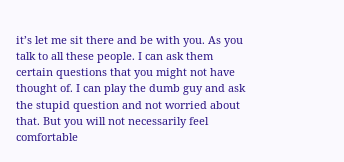it’s let me sit there and be with you. As you talk to all these people. I can ask them certain questions that you might not have thought of. I can play the dumb guy and ask the stupid question and not worried about that. But you will not necessarily feel comfortable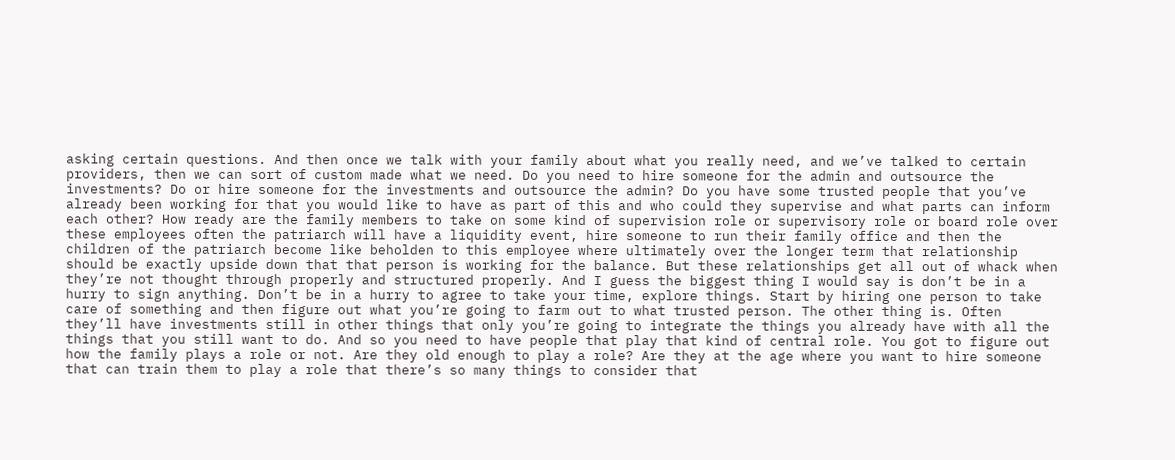asking certain questions. And then once we talk with your family about what you really need, and we’ve talked to certain providers, then we can sort of custom made what we need. Do you need to hire someone for the admin and outsource the investments? Do or hire someone for the investments and outsource the admin? Do you have some trusted people that you’ve already been working for that you would like to have as part of this and who could they supervise and what parts can inform each other? How ready are the family members to take on some kind of supervision role or supervisory role or board role over these employees often the patriarch will have a liquidity event, hire someone to run their family office and then the children of the patriarch become like beholden to this employee where ultimately over the longer term that relationship should be exactly upside down that that person is working for the balance. But these relationships get all out of whack when they’re not thought through properly and structured properly. And I guess the biggest thing I would say is don’t be in a hurry to sign anything. Don’t be in a hurry to agree to take your time, explore things. Start by hiring one person to take care of something and then figure out what you’re going to farm out to what trusted person. The other thing is. Often they’ll have investments still in other things that only you’re going to integrate the things you already have with all the things that you still want to do. And so you need to have people that play that kind of central role. You got to figure out how the family plays a role or not. Are they old enough to play a role? Are they at the age where you want to hire someone that can train them to play a role that there’s so many things to consider that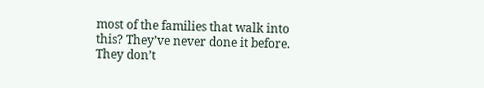most of the families that walk into this? They’ve never done it before. They don’t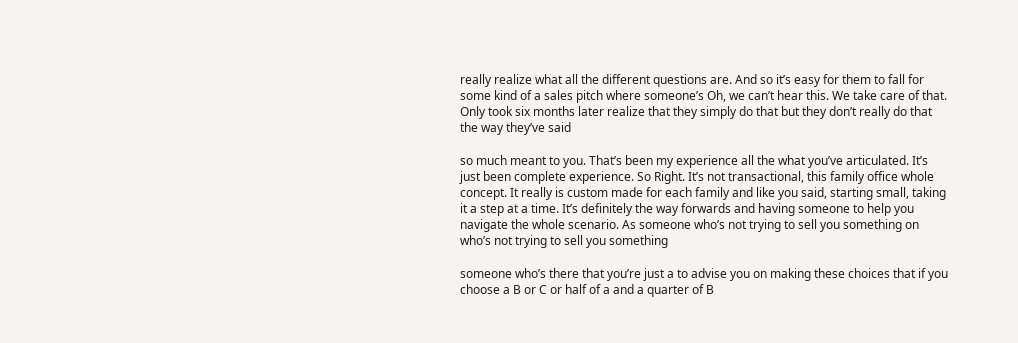really realize what all the different questions are. And so it’s easy for them to fall for some kind of a sales pitch where someone’s Oh, we can’t hear this. We take care of that. Only took six months later realize that they simply do that but they don’t really do that the way they’ve said

so much meant to you. That’s been my experience all the what you’ve articulated. It’s just been complete experience. So Right. It’s not transactional, this family office whole concept. It really is custom made for each family and like you said, starting small, taking it a step at a time. It’s definitely the way forwards and having someone to help you navigate the whole scenario. As someone who’s not trying to sell you something on who’s not trying to sell you something

someone who’s there that you’re just a to advise you on making these choices that if you choose a B or C or half of a and a quarter of B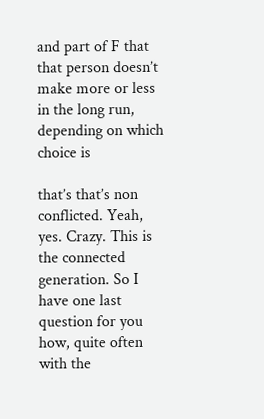and part of F that that person doesn’t make more or less in the long run, depending on which choice is

that’s that’s non conflicted. Yeah, yes. Crazy. This is the connected generation. So I have one last question for you how, quite often with the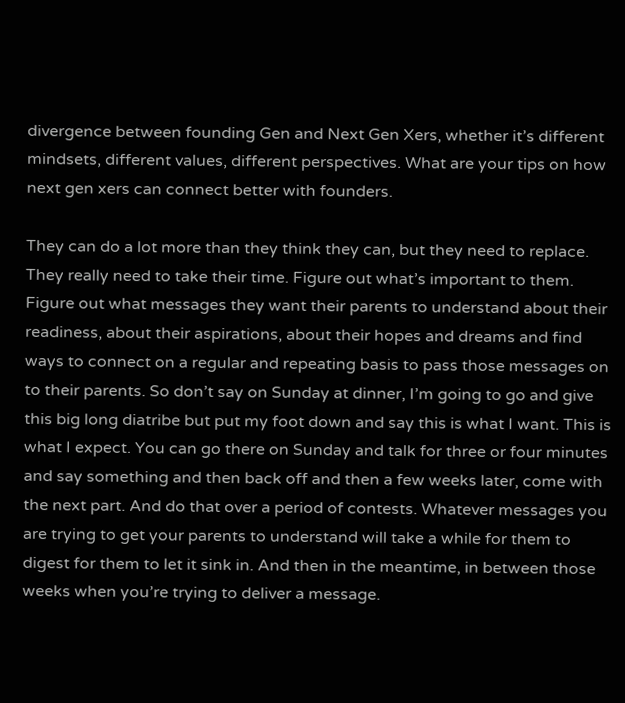divergence between founding Gen and Next Gen Xers, whether it’s different mindsets, different values, different perspectives. What are your tips on how next gen xers can connect better with founders.

They can do a lot more than they think they can, but they need to replace. They really need to take their time. Figure out what’s important to them. Figure out what messages they want their parents to understand about their readiness, about their aspirations, about their hopes and dreams and find ways to connect on a regular and repeating basis to pass those messages on to their parents. So don’t say on Sunday at dinner, I’m going to go and give this big long diatribe but put my foot down and say this is what I want. This is what I expect. You can go there on Sunday and talk for three or four minutes and say something and then back off and then a few weeks later, come with the next part. And do that over a period of contests. Whatever messages you are trying to get your parents to understand will take a while for them to digest for them to let it sink in. And then in the meantime, in between those weeks when you’re trying to deliver a message.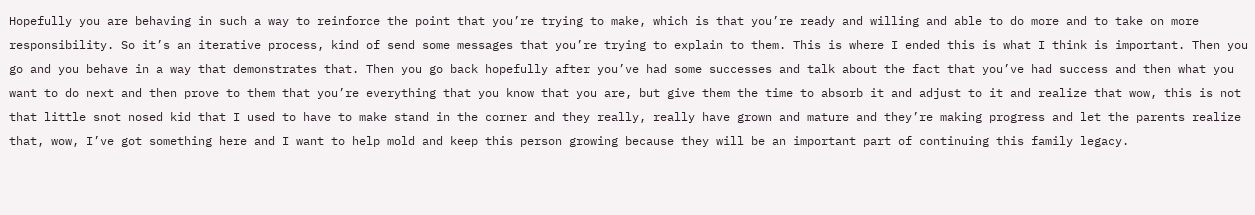Hopefully you are behaving in such a way to reinforce the point that you’re trying to make, which is that you’re ready and willing and able to do more and to take on more responsibility. So it’s an iterative process, kind of send some messages that you’re trying to explain to them. This is where I ended this is what I think is important. Then you go and you behave in a way that demonstrates that. Then you go back hopefully after you’ve had some successes and talk about the fact that you’ve had success and then what you want to do next and then prove to them that you’re everything that you know that you are, but give them the time to absorb it and adjust to it and realize that wow, this is not that little snot nosed kid that I used to have to make stand in the corner and they really, really have grown and mature and they’re making progress and let the parents realize that, wow, I’ve got something here and I want to help mold and keep this person growing because they will be an important part of continuing this family legacy.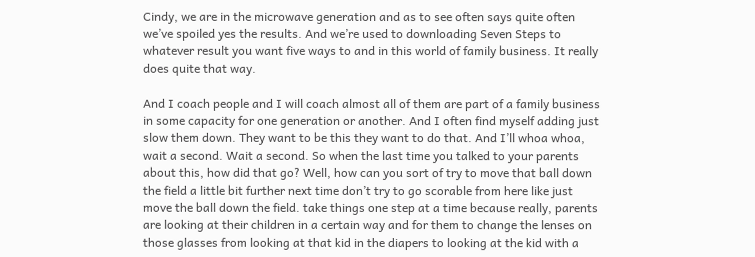Cindy, we are in the microwave generation and as to see often says quite often we’ve spoiled yes the results. And we’re used to downloading Seven Steps to whatever result you want five ways to and in this world of family business. It really does quite that way.

And I coach people and I will coach almost all of them are part of a family business in some capacity for one generation or another. And I often find myself adding just slow them down. They want to be this they want to do that. And I’ll whoa whoa, wait a second. Wait a second. So when the last time you talked to your parents about this, how did that go? Well, how can you sort of try to move that ball down the field a little bit further next time don’t try to go scorable from here like just move the ball down the field. take things one step at a time because really, parents are looking at their children in a certain way and for them to change the lenses on those glasses from looking at that kid in the diapers to looking at the kid with a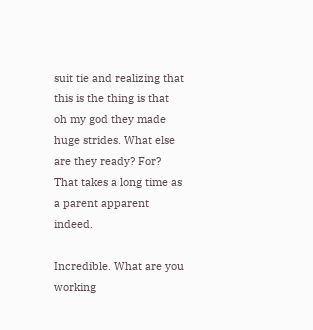suit tie and realizing that this is the thing is that oh my god they made huge strides. What else are they ready? For? That takes a long time as a parent apparent indeed.

Incredible. What are you working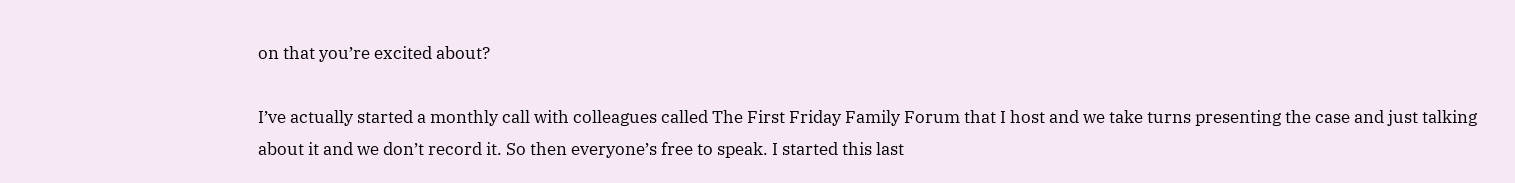on that you’re excited about?

I’ve actually started a monthly call with colleagues called The First Friday Family Forum that I host and we take turns presenting the case and just talking about it and we don’t record it. So then everyone’s free to speak. I started this last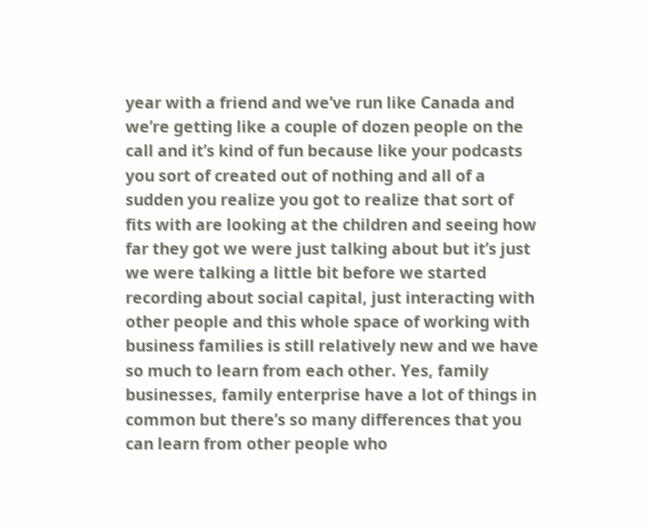year with a friend and we’ve run like Canada and we’re getting like a couple of dozen people on the call and it’s kind of fun because like your podcasts you sort of created out of nothing and all of a sudden you realize you got to realize that sort of fits with are looking at the children and seeing how far they got we were just talking about but it’s just we were talking a little bit before we started recording about social capital, just interacting with other people and this whole space of working with business families is still relatively new and we have so much to learn from each other. Yes, family businesses, family enterprise have a lot of things in common but there’s so many differences that you can learn from other people who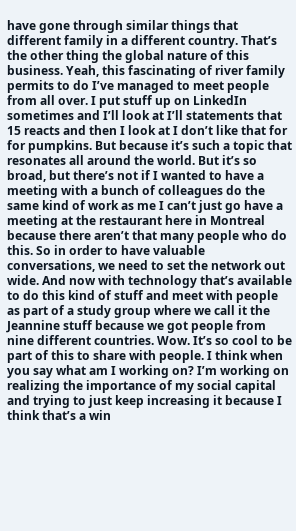have gone through similar things that different family in a different country. That’s the other thing the global nature of this business. Yeah, this fascinating of river family permits to do I’ve managed to meet people from all over. I put stuff up on LinkedIn sometimes and I’ll look at I’ll statements that 15 reacts and then I look at I don’t like that for for pumpkins. But because it’s such a topic that resonates all around the world. But it’s so broad, but there’s not if I wanted to have a meeting with a bunch of colleagues do the same kind of work as me I can’t just go have a meeting at the restaurant here in Montreal because there aren’t that many people who do this. So in order to have valuable conversations, we need to set the network out wide. And now with technology that’s available to do this kind of stuff and meet with people as part of a study group where we call it the Jeannine stuff because we got people from nine different countries. Wow. It’s so cool to be part of this to share with people. I think when you say what am I working on? I’m working on realizing the importance of my social capital and trying to just keep increasing it because I think that’s a win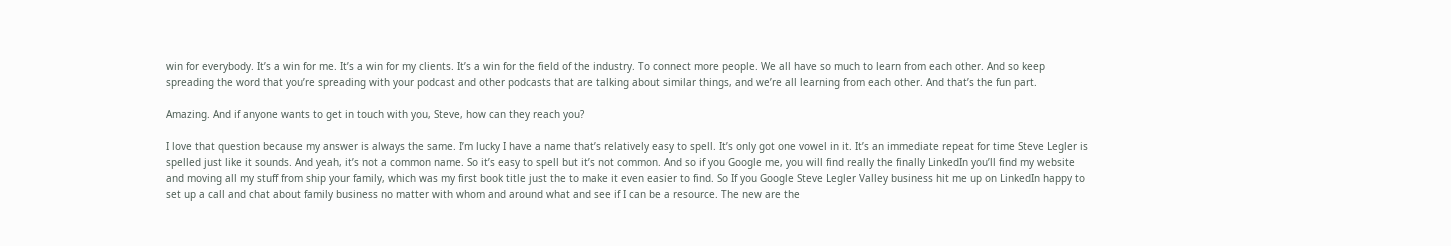win for everybody. It’s a win for me. It’s a win for my clients. It’s a win for the field of the industry. To connect more people. We all have so much to learn from each other. And so keep spreading the word that you’re spreading with your podcast and other podcasts that are talking about similar things, and we’re all learning from each other. And that’s the fun part.

Amazing. And if anyone wants to get in touch with you, Steve, how can they reach you?

I love that question because my answer is always the same. I’m lucky I have a name that’s relatively easy to spell. It’s only got one vowel in it. It’s an immediate repeat for time Steve Legler is spelled just like it sounds. And yeah, it’s not a common name. So it’s easy to spell but it’s not common. And so if you Google me, you will find really the finally LinkedIn you’ll find my website and moving all my stuff from ship your family, which was my first book title just the to make it even easier to find. So If you Google Steve Legler Valley business hit me up on LinkedIn happy to set up a call and chat about family business no matter with whom and around what and see if I can be a resource. The new are the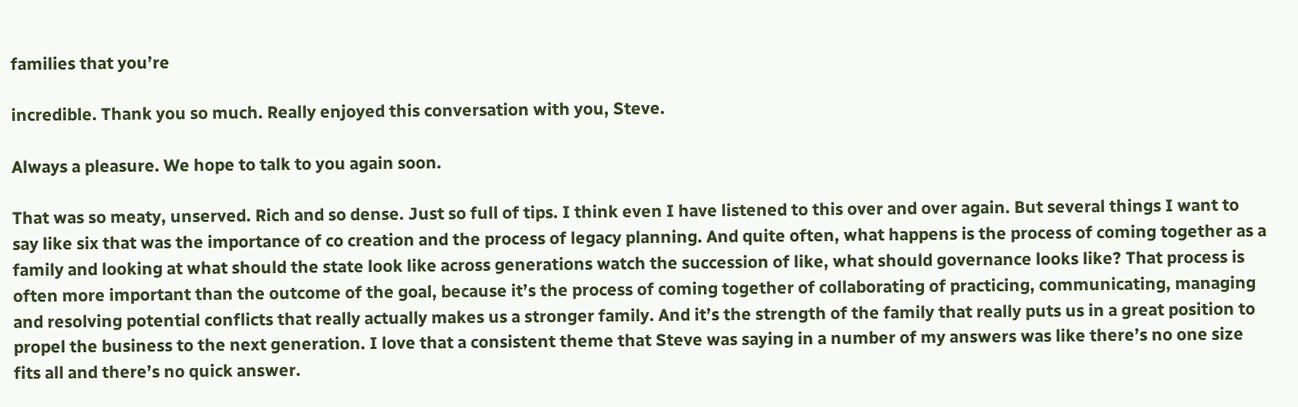families that you’re

incredible. Thank you so much. Really enjoyed this conversation with you, Steve.

Always a pleasure. We hope to talk to you again soon.

That was so meaty, unserved. Rich and so dense. Just so full of tips. I think even I have listened to this over and over again. But several things I want to say like six that was the importance of co creation and the process of legacy planning. And quite often, what happens is the process of coming together as a family and looking at what should the state look like across generations watch the succession of like, what should governance looks like? That process is often more important than the outcome of the goal, because it’s the process of coming together of collaborating of practicing, communicating, managing and resolving potential conflicts that really actually makes us a stronger family. And it’s the strength of the family that really puts us in a great position to propel the business to the next generation. I love that a consistent theme that Steve was saying in a number of my answers was like there’s no one size fits all and there’s no quick answer.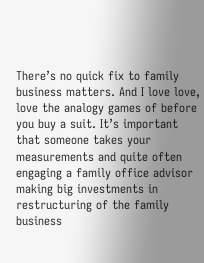There’s no quick fix to family business matters. And I love love, love the analogy games of before you buy a suit. It’s important that someone takes your measurements and quite often engaging a family office advisor making big investments in restructuring of the family business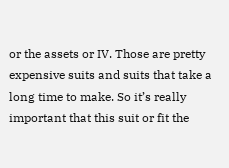or the assets or IV. Those are pretty expensive suits and suits that take a long time to make. So it’s really important that this suit or fit the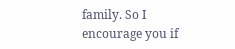family. So I encourage you if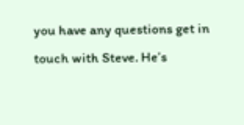you have any questions get in touch with Steve. He’s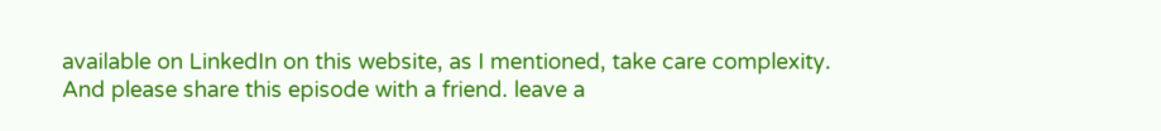available on LinkedIn on this website, as I mentioned, take care complexity. And please share this episode with a friend. leave a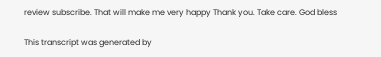review subscribe. That will make me very happy Thank you. Take care. God bless

This transcript was generated by